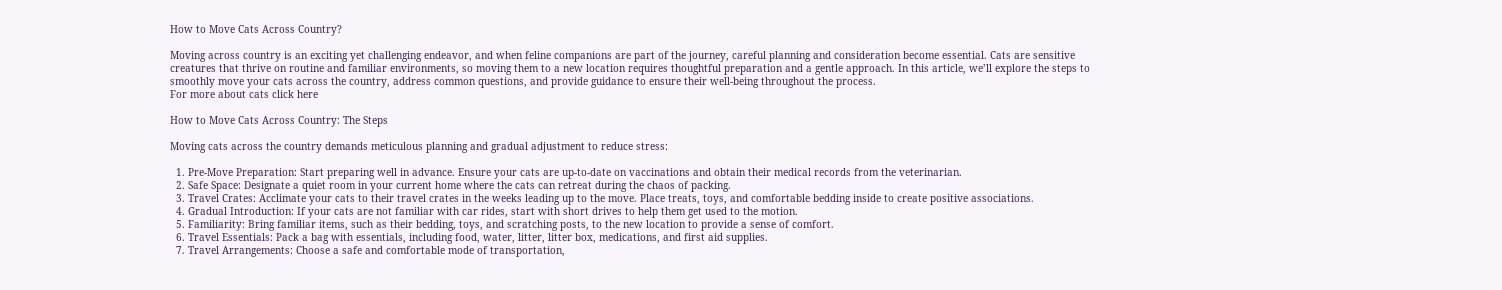How to Move Cats Across Country?

Moving across country is an exciting yet challenging endeavor, and when feline companions are part of the journey, careful planning and consideration become essential. Cats are sensitive creatures that thrive on routine and familiar environments, so moving them to a new location requires thoughtful preparation and a gentle approach. In this article, we’ll explore the steps to smoothly move your cats across the country, address common questions, and provide guidance to ensure their well-being throughout the process.
For more about cats click here

How to Move Cats Across Country: The Steps

Moving cats across the country demands meticulous planning and gradual adjustment to reduce stress:

  1. Pre-Move Preparation: Start preparing well in advance. Ensure your cats are up-to-date on vaccinations and obtain their medical records from the veterinarian.
  2. Safe Space: Designate a quiet room in your current home where the cats can retreat during the chaos of packing.
  3. Travel Crates: Acclimate your cats to their travel crates in the weeks leading up to the move. Place treats, toys, and comfortable bedding inside to create positive associations.
  4. Gradual Introduction: If your cats are not familiar with car rides, start with short drives to help them get used to the motion.
  5. Familiarity: Bring familiar items, such as their bedding, toys, and scratching posts, to the new location to provide a sense of comfort.
  6. Travel Essentials: Pack a bag with essentials, including food, water, litter, litter box, medications, and first aid supplies.
  7. Travel Arrangements: Choose a safe and comfortable mode of transportation,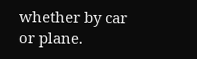whether by car or plane.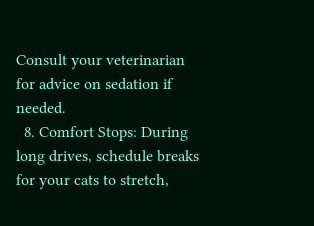Consult your veterinarian for advice on sedation if needed.
  8. Comfort Stops: During long drives, schedule breaks for your cats to stretch,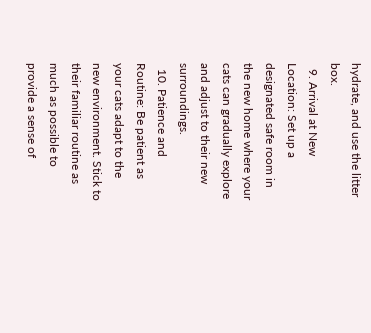hydrate, and use the litter box.
  9. Arrival at New Location: Set up a designated safe room in the new home where your cats can gradually explore and adjust to their new surroundings.
  10. Patience and Routine: Be patient as your cats adapt to the new environment. Stick to their familiar routine as much as possible to provide a sense of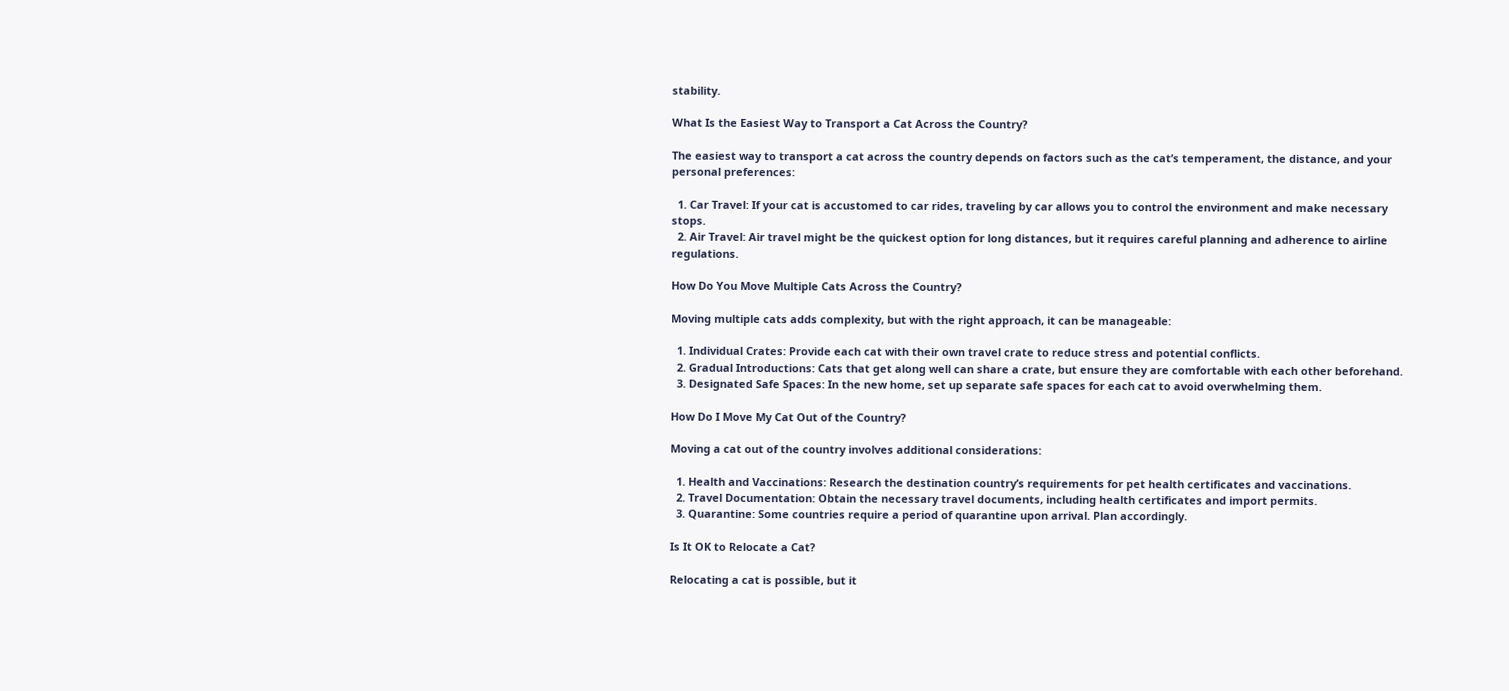stability.

What Is the Easiest Way to Transport a Cat Across the Country?

The easiest way to transport a cat across the country depends on factors such as the cat’s temperament, the distance, and your personal preferences:

  1. Car Travel: If your cat is accustomed to car rides, traveling by car allows you to control the environment and make necessary stops.
  2. Air Travel: Air travel might be the quickest option for long distances, but it requires careful planning and adherence to airline regulations.

How Do You Move Multiple Cats Across the Country?

Moving multiple cats adds complexity, but with the right approach, it can be manageable:

  1. Individual Crates: Provide each cat with their own travel crate to reduce stress and potential conflicts.
  2. Gradual Introductions: Cats that get along well can share a crate, but ensure they are comfortable with each other beforehand.
  3. Designated Safe Spaces: In the new home, set up separate safe spaces for each cat to avoid overwhelming them.

How Do I Move My Cat Out of the Country?

Moving a cat out of the country involves additional considerations:

  1. Health and Vaccinations: Research the destination country’s requirements for pet health certificates and vaccinations.
  2. Travel Documentation: Obtain the necessary travel documents, including health certificates and import permits.
  3. Quarantine: Some countries require a period of quarantine upon arrival. Plan accordingly.

Is It OK to Relocate a Cat?

Relocating a cat is possible, but it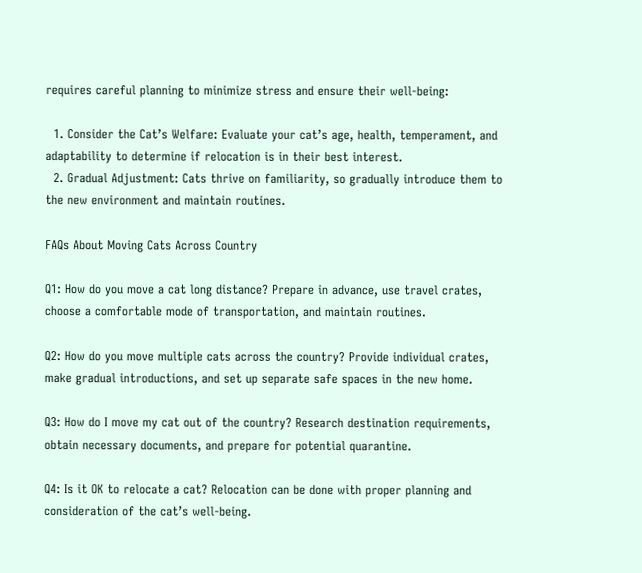requires careful planning to minimize stress and ensure their well-being:

  1. Consider the Cat’s Welfare: Evaluate your cat’s age, health, temperament, and adaptability to determine if relocation is in their best interest.
  2. Gradual Adjustment: Cats thrive on familiarity, so gradually introduce them to the new environment and maintain routines.

FAQs About Moving Cats Across Country

Q1: How do you move a cat long distance? Prepare in advance, use travel crates, choose a comfortable mode of transportation, and maintain routines.

Q2: How do you move multiple cats across the country? Provide individual crates, make gradual introductions, and set up separate safe spaces in the new home.

Q3: How do I move my cat out of the country? Research destination requirements, obtain necessary documents, and prepare for potential quarantine.

Q4: Is it OK to relocate a cat? Relocation can be done with proper planning and consideration of the cat’s well-being.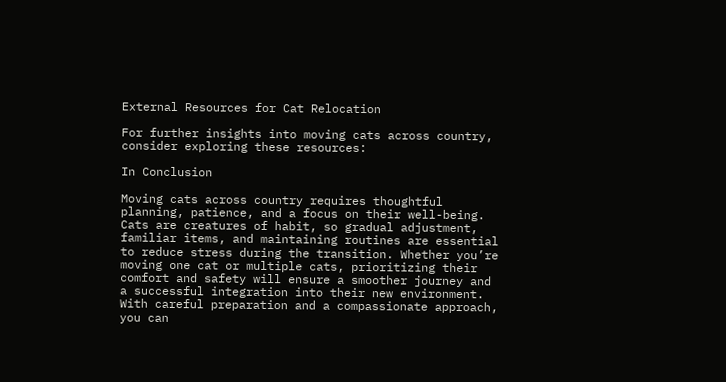External Resources for Cat Relocation

For further insights into moving cats across country, consider exploring these resources:

In Conclusion

Moving cats across country requires thoughtful planning, patience, and a focus on their well-being. Cats are creatures of habit, so gradual adjustment, familiar items, and maintaining routines are essential to reduce stress during the transition. Whether you’re moving one cat or multiple cats, prioritizing their comfort and safety will ensure a smoother journey and a successful integration into their new environment. With careful preparation and a compassionate approach, you can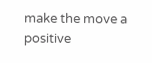make the move a positive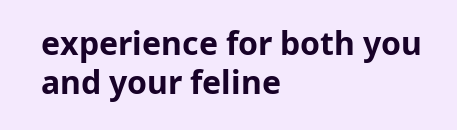experience for both you and your feline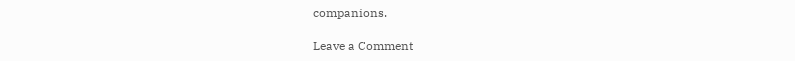companions.

Leave a Comment